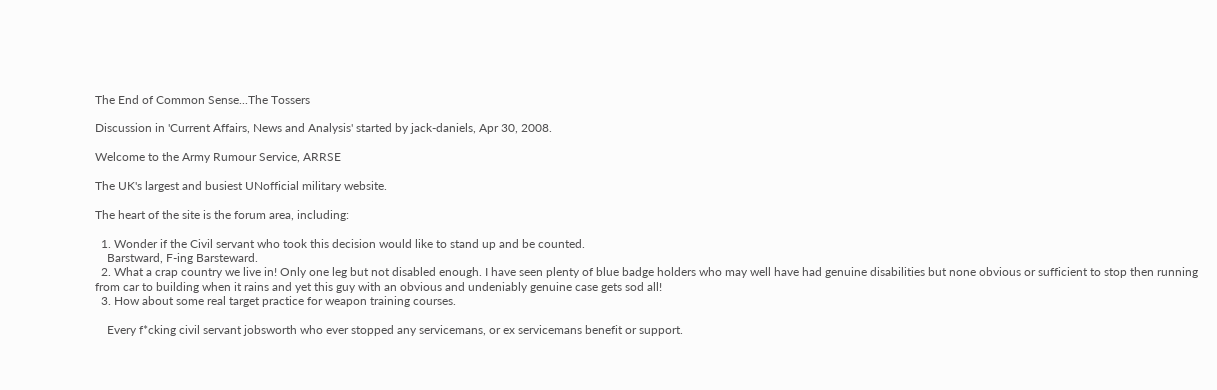The End of Common Sense...The Tossers

Discussion in 'Current Affairs, News and Analysis' started by jack-daniels, Apr 30, 2008.

Welcome to the Army Rumour Service, ARRSE

The UK's largest and busiest UNofficial military website.

The heart of the site is the forum area, including:

  1. Wonder if the Civil servant who took this decision would like to stand up and be counted.
    Barstward, F-ing Barsteward.
  2. What a crap country we live in! Only one leg but not disabled enough. I have seen plenty of blue badge holders who may well have had genuine disabilities but none obvious or sufficient to stop then running from car to building when it rains and yet this guy with an obvious and undeniably genuine case gets sod all!
  3. How about some real target practice for weapon training courses.

    Every f*cking civil servant jobsworth who ever stopped any servicemans, or ex servicemans benefit or support.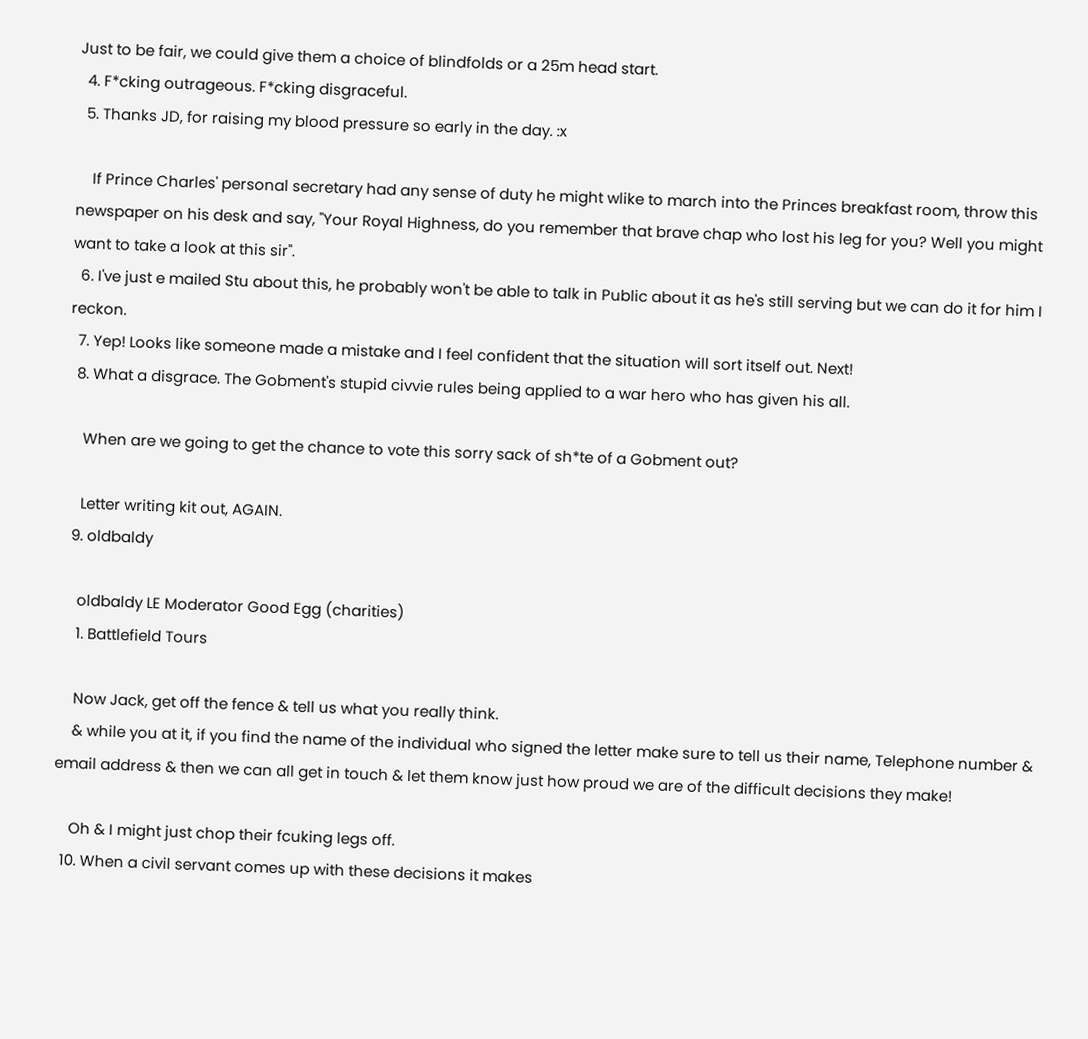Just to be fair, we could give them a choice of blindfolds or a 25m head start.
  4. F*cking outrageous. F*cking disgraceful.
  5. Thanks JD, for raising my blood pressure so early in the day. :x

    If Prince Charles' personal secretary had any sense of duty he might wlike to march into the Princes breakfast room, throw this newspaper on his desk and say, "Your Royal Highness, do you remember that brave chap who lost his leg for you? Well you might want to take a look at this sir".
  6. I've just e mailed Stu about this, he probably won't be able to talk in Public about it as he's still serving but we can do it for him I reckon.
  7. Yep! Looks like someone made a mistake and I feel confident that the situation will sort itself out. Next!
  8. What a disgrace. The Gobment's stupid civvie rules being applied to a war hero who has given his all.

    When are we going to get the chance to vote this sorry sack of sh*te of a Gobment out?

    Letter writing kit out, AGAIN.
  9. oldbaldy

    oldbaldy LE Moderator Good Egg (charities)
    1. Battlefield Tours

    Now Jack, get off the fence & tell us what you really think.
    & while you at it, if you find the name of the individual who signed the letter make sure to tell us their name, Telephone number & email address & then we can all get in touch & let them know just how proud we are of the difficult decisions they make!

    Oh & I might just chop their fcuking legs off.
  10. When a civil servant comes up with these decisions it makes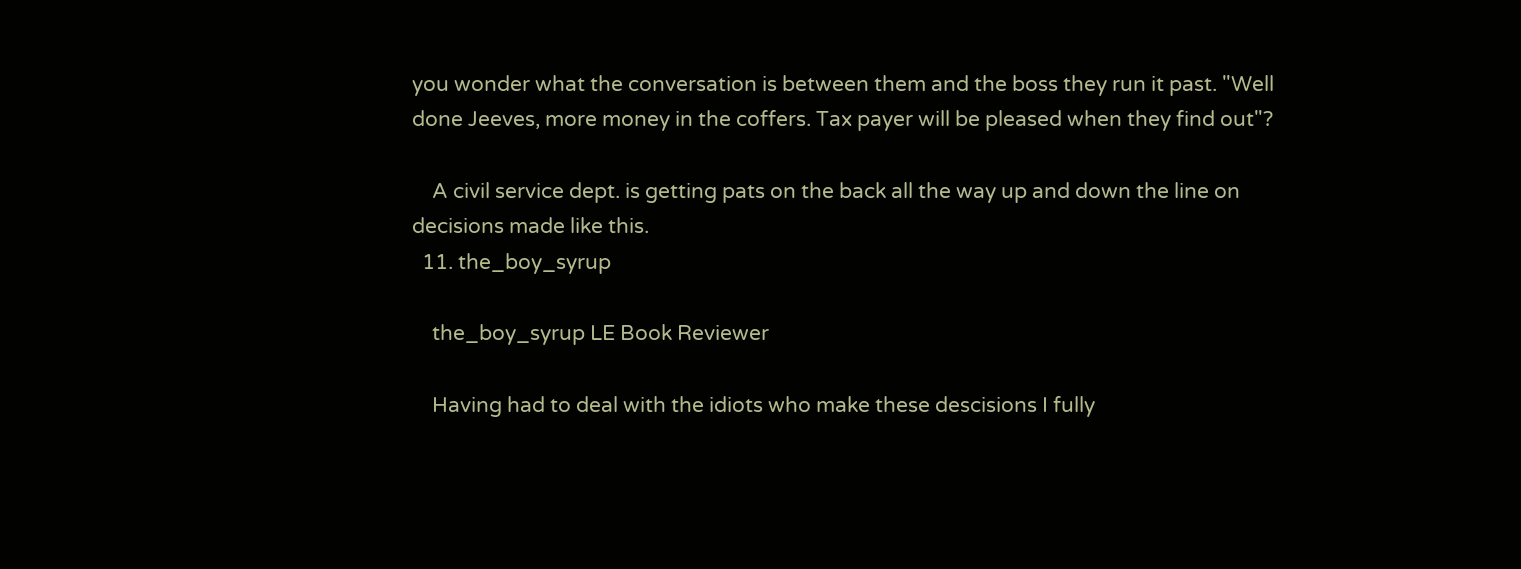you wonder what the conversation is between them and the boss they run it past. "Well done Jeeves, more money in the coffers. Tax payer will be pleased when they find out"?

    A civil service dept. is getting pats on the back all the way up and down the line on decisions made like this.
  11. the_boy_syrup

    the_boy_syrup LE Book Reviewer

    Having had to deal with the idiots who make these descisions I fully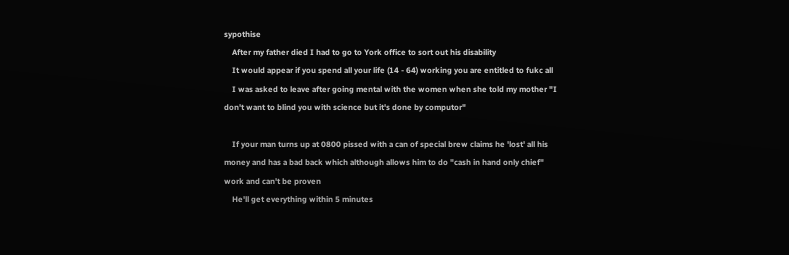sypothise
    After my father died I had to go to York office to sort out his disability
    It would appear if you spend all your life (14 - 64) working you are entitled to fukc all
    I was asked to leave after going mental with the women when she told my mother "I don't want to blind you with science but it's done by computor"

    If your man turns up at 0800 pissed with a can of special brew claims he 'lost' all his money and has a bad back which although allows him to do "cash in hand only chief" work and can't be proven
    He'll get everything within 5 minutes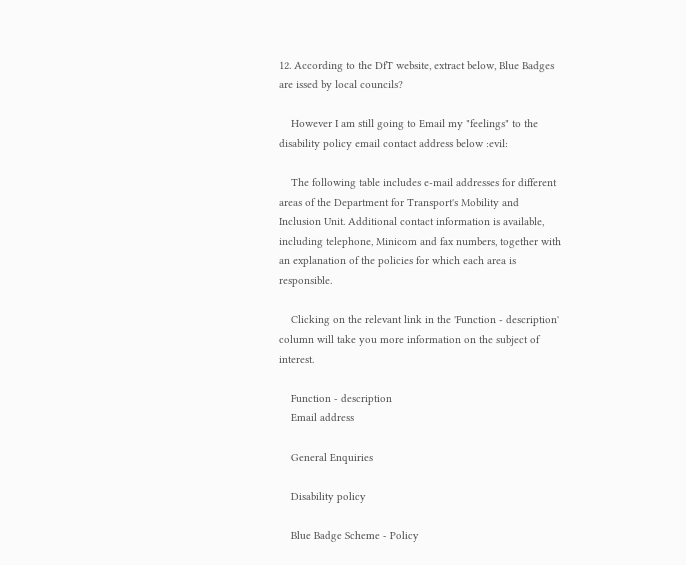12. According to the DfT website, extract below, Blue Badges are issed by local councils?

    However I am still going to Email my "feelings" to the disability policy email contact address below :evil:

    The following table includes e-mail addresses for different areas of the Department for Transport's Mobility and Inclusion Unit. Additional contact information is available, including telephone, Minicom and fax numbers, together with an explanation of the policies for which each area is responsible.

    Clicking on the relevant link in the 'Function - description' column will take you more information on the subject of interest.

    Function - description
    Email address

    General Enquiries

    Disability policy

    Blue Badge Scheme - Policy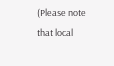(Please note that local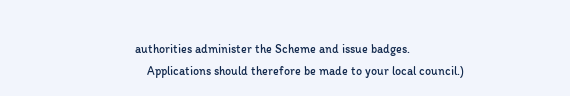authorities administer the Scheme and issue badges.
    Applications should therefore be made to your local council.)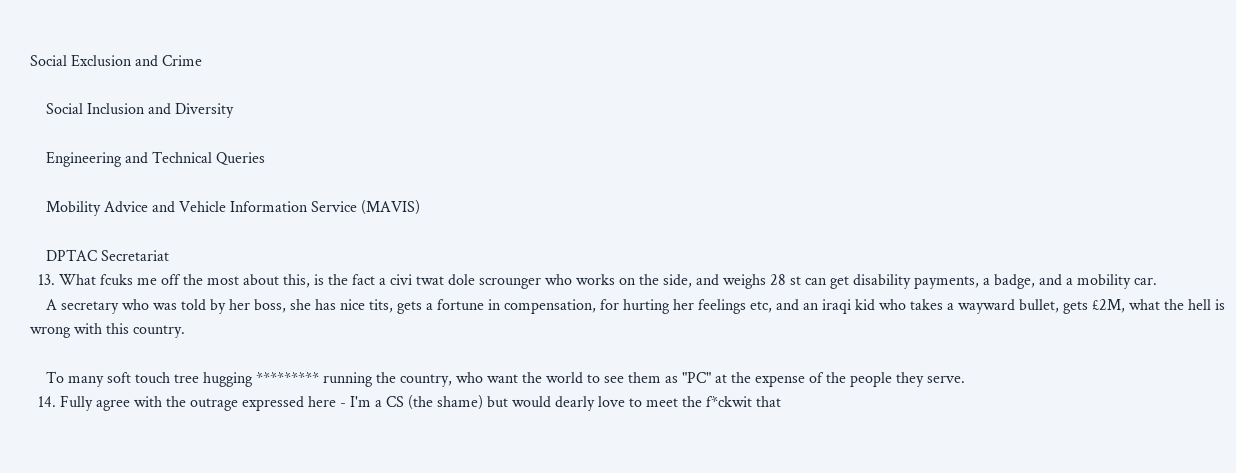Social Exclusion and Crime

    Social Inclusion and Diversity

    Engineering and Technical Queries

    Mobility Advice and Vehicle Information Service (MAVIS)

    DPTAC Secretariat
  13. What fcuks me off the most about this, is the fact a civi twat dole scrounger who works on the side, and weighs 28 st can get disability payments, a badge, and a mobility car.
    A secretary who was told by her boss, she has nice tits, gets a fortune in compensation, for hurting her feelings etc, and an iraqi kid who takes a wayward bullet, gets £2M, what the hell is wrong with this country.

    To many soft touch tree hugging ********* running the country, who want the world to see them as "PC" at the expense of the people they serve.
  14. Fully agree with the outrage expressed here - I'm a CS (the shame) but would dearly love to meet the f*ckwit that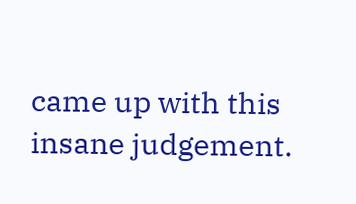came up with this insane judgement.